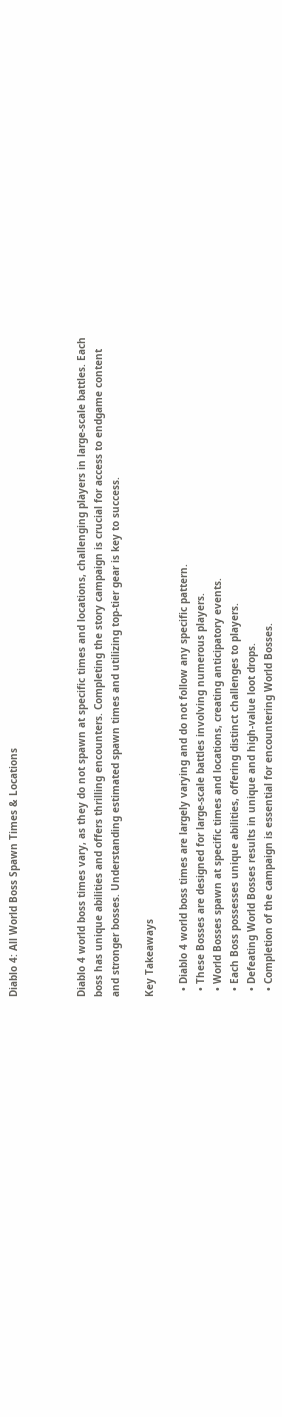Diablo 4: All World Boss Spawn Times & Locations



Diablo 4 world boss times vary, as they do not spawn at specific times and locations, challenging players in large-scale battles. Each boss has unique abilities and offers thrilling encounters. Completing the story campaign is crucial for access to endgame content and stronger bosses. Understanding estimated spawn times and utilizing top-tier gear is key to success.

Key Takeaways

  • Diablo 4 world boss times are largely varying and do not follow any specific pattern.
  • These Bosses are designed for large-scale battles involving numerous players.
  • World Bosses spawn at specific times and locations, creating anticipatory events.
  • Each Boss possesses unique abilities, offering distinct challenges to players.
  • Defeating World Bosses results in unique and high-value loot drops.
  • Completion of the campaign is essential for encountering World Bosses.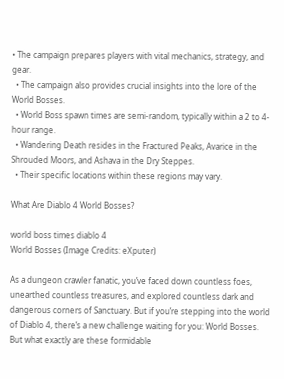• The campaign prepares players with vital mechanics, strategy, and gear.
  • The campaign also provides crucial insights into the lore of the World Bosses.
  • World Boss spawn times are semi-random, typically within a 2 to 4-hour range.
  • Wandering Death resides in the Fractured Peaks, Avarice in the Shrouded Moors, and Ashava in the Dry Steppes.
  • Their specific locations within these regions may vary.

What Are Diablo 4 World Bosses?

world boss times diablo 4
World Bosses (Image Credits: eXputer)

As a dungeon crawler fanatic, you’ve faced down countless foes, unearthed countless treasures, and explored countless dark and dangerous corners of Sanctuary. But if you’re stepping into the world of Diablo 4, there’s a new challenge waiting for you: World Bosses. But what exactly are these formidable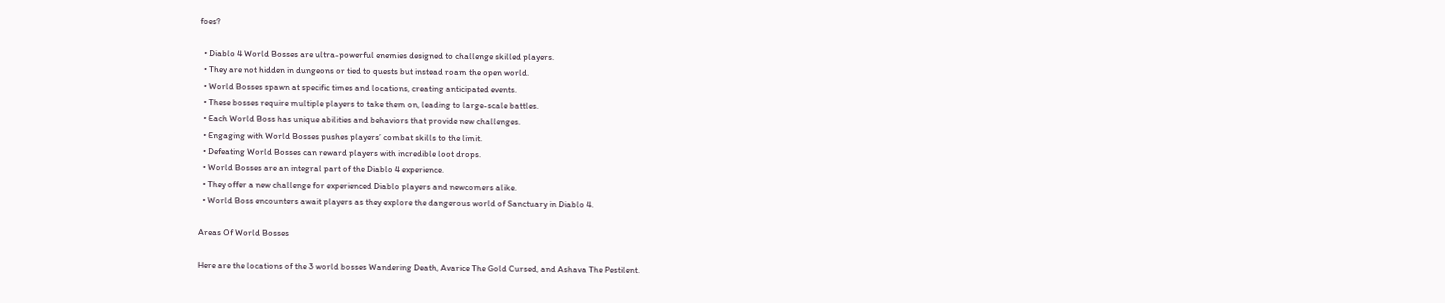foes?

  • Diablo 4 World Bosses are ultra-powerful enemies designed to challenge skilled players.
  • They are not hidden in dungeons or tied to quests but instead roam the open world.
  • World Bosses spawn at specific times and locations, creating anticipated events.
  • These bosses require multiple players to take them on, leading to large-scale battles.
  • Each World Boss has unique abilities and behaviors that provide new challenges.
  • Engaging with World Bosses pushes players’ combat skills to the limit.
  • Defeating World Bosses can reward players with incredible loot drops.
  • World Bosses are an integral part of the Diablo 4 experience.
  • They offer a new challenge for experienced Diablo players and newcomers alike.
  • World Boss encounters await players as they explore the dangerous world of Sanctuary in Diablo 4.

Areas Of World Bosses

Here are the locations of the 3 world bosses Wandering Death, Avarice The Gold Cursed, and Ashava The Pestilent.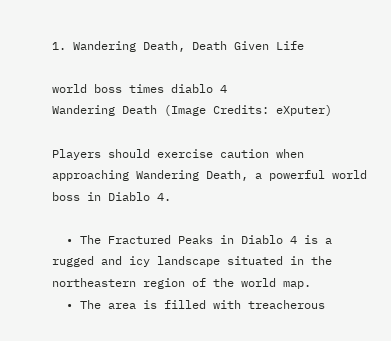1. Wandering Death, Death Given Life

world boss times diablo 4
Wandering Death (Image Credits: eXputer)

Players should exercise caution when approaching Wandering Death, a powerful world boss in Diablo 4.

  • The Fractured Peaks in Diablo 4 is a rugged and icy landscape situated in the northeastern region of the world map.
  • The area is filled with treacherous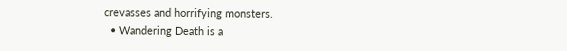crevasses and horrifying monsters.
  • Wandering Death is a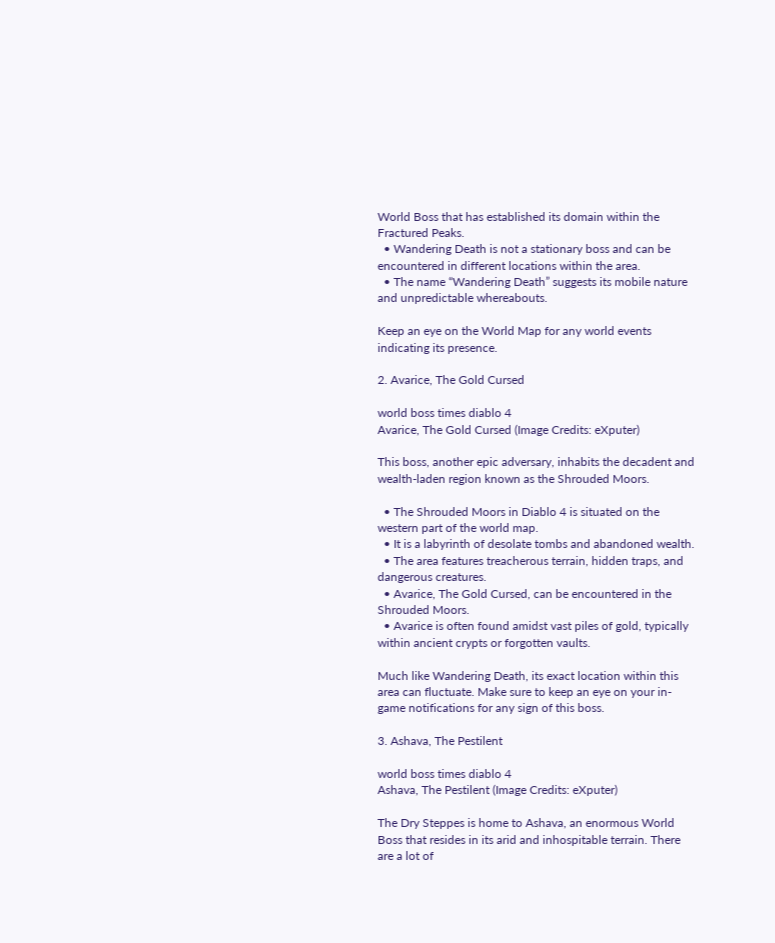World Boss that has established its domain within the Fractured Peaks.
  • Wandering Death is not a stationary boss and can be encountered in different locations within the area.
  • The name “Wandering Death” suggests its mobile nature and unpredictable whereabouts.

Keep an eye on the World Map for any world events indicating its presence.

2. Avarice, The Gold Cursed

world boss times diablo 4
Avarice, The Gold Cursed (Image Credits: eXputer)

This boss, another epic adversary, inhabits the decadent and wealth-laden region known as the Shrouded Moors.

  • The Shrouded Moors in Diablo 4 is situated on the western part of the world map.
  • It is a labyrinth of desolate tombs and abandoned wealth.
  • The area features treacherous terrain, hidden traps, and dangerous creatures.
  • Avarice, The Gold Cursed, can be encountered in the Shrouded Moors.
  • Avarice is often found amidst vast piles of gold, typically within ancient crypts or forgotten vaults.

Much like Wandering Death, its exact location within this area can fluctuate. Make sure to keep an eye on your in-game notifications for any sign of this boss.

3. Ashava, The Pestilent

world boss times diablo 4
Ashava, The Pestilent (Image Credits: eXputer)

The Dry Steppes is home to Ashava, an enormous World Boss that resides in its arid and inhospitable terrain. There are a lot of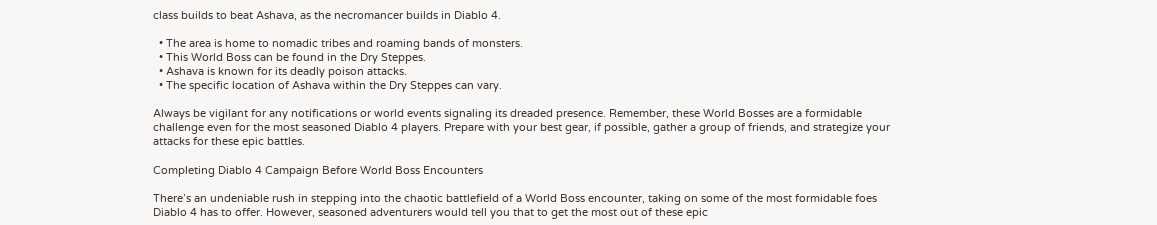class builds to beat Ashava, as the necromancer builds in Diablo 4.

  • The area is home to nomadic tribes and roaming bands of monsters.
  • This World Boss can be found in the Dry Steppes.
  • Ashava is known for its deadly poison attacks.
  • The specific location of Ashava within the Dry Steppes can vary.

Always be vigilant for any notifications or world events signaling its dreaded presence. Remember, these World Bosses are a formidable challenge even for the most seasoned Diablo 4 players. Prepare with your best gear, if possible, gather a group of friends, and strategize your attacks for these epic battles.

Completing Diablo 4 Campaign Before World Boss Encounters

There’s an undeniable rush in stepping into the chaotic battlefield of a World Boss encounter, taking on some of the most formidable foes Diablo 4 has to offer. However, seasoned adventurers would tell you that to get the most out of these epic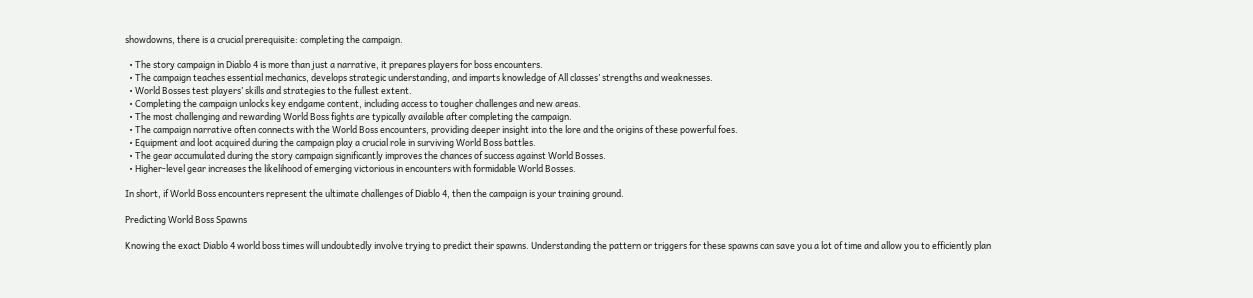showdowns, there is a crucial prerequisite: completing the campaign.

  • The story campaign in Diablo 4 is more than just a narrative, it prepares players for boss encounters.
  • The campaign teaches essential mechanics, develops strategic understanding, and imparts knowledge of All classes’ strengths and weaknesses.
  • World Bosses test players’ skills and strategies to the fullest extent.
  • Completing the campaign unlocks key endgame content, including access to tougher challenges and new areas.
  • The most challenging and rewarding World Boss fights are typically available after completing the campaign.
  • The campaign narrative often connects with the World Boss encounters, providing deeper insight into the lore and the origins of these powerful foes.
  • Equipment and loot acquired during the campaign play a crucial role in surviving World Boss battles.
  • The gear accumulated during the story campaign significantly improves the chances of success against World Bosses.
  • Higher-level gear increases the likelihood of emerging victorious in encounters with formidable World Bosses.

In short, if World Boss encounters represent the ultimate challenges of Diablo 4, then the campaign is your training ground.

Predicting World Boss Spawns

Knowing the exact Diablo 4 world boss times will undoubtedly involve trying to predict their spawns. Understanding the pattern or triggers for these spawns can save you a lot of time and allow you to efficiently plan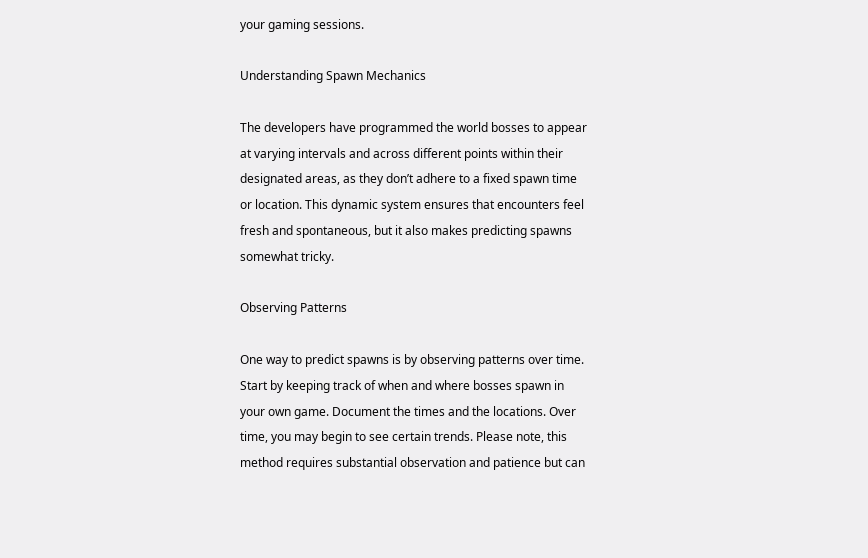your gaming sessions.

Understanding Spawn Mechanics

The developers have programmed the world bosses to appear at varying intervals and across different points within their designated areas, as they don’t adhere to a fixed spawn time or location. This dynamic system ensures that encounters feel fresh and spontaneous, but it also makes predicting spawns somewhat tricky.

Observing Patterns

One way to predict spawns is by observing patterns over time. Start by keeping track of when and where bosses spawn in your own game. Document the times and the locations. Over time, you may begin to see certain trends. Please note, this method requires substantial observation and patience but can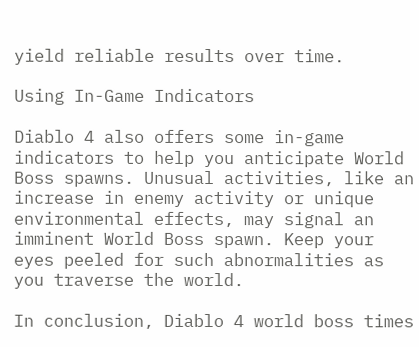yield reliable results over time.

Using In-Game Indicators

Diablo 4 also offers some in-game indicators to help you anticipate World Boss spawns. Unusual activities, like an increase in enemy activity or unique environmental effects, may signal an imminent World Boss spawn. Keep your eyes peeled for such abnormalities as you traverse the world.

In conclusion, Diablo 4 world boss times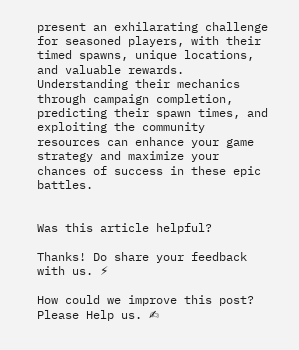present an exhilarating challenge for seasoned players, with their timed spawns, unique locations, and valuable rewards. Understanding their mechanics through campaign completion, predicting their spawn times, and exploiting the community resources can enhance your game strategy and maximize your chances of success in these epic battles.


Was this article helpful?

Thanks! Do share your feedback with us. ⚡

How could we improve this post? Please Help us. ✍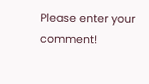Please enter your comment!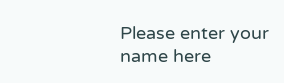Please enter your name here